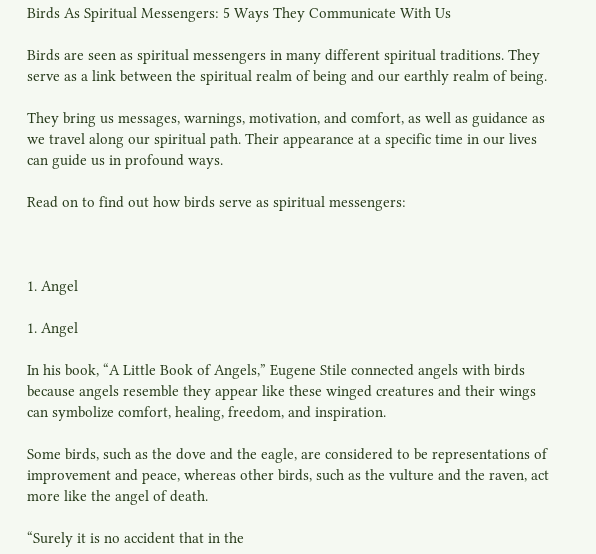Birds As Spiritual Messengers: 5 Ways They Communicate With Us

Birds are seen as spiritual messengers in many different spiritual traditions. They serve as a link between the spiritual realm of being and our earthly realm of being.

They bring us messages, warnings, motivation, and comfort, as well as guidance as we travel along our spiritual path. Their appearance at a specific time in our lives can guide us in profound ways.

Read on to find out how birds serve as spiritual messengers:



1. Angel

1. Angel

In his book, “A Little Book of Angels,” Eugene Stile connected angels with birds because angels resemble they appear like these winged creatures and their wings can symbolize comfort, healing, freedom, and inspiration.

Some birds, such as the dove and the eagle, are considered to be representations of improvement and peace, whereas other birds, such as the vulture and the raven, act more like the angel of death.

“Surely it is no accident that in the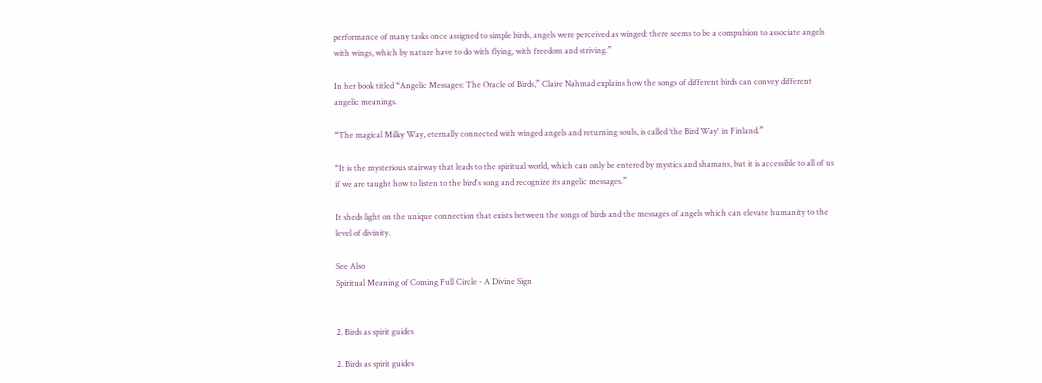performance of many tasks once assigned to simple birds, angels were perceived as winged: there seems to be a compulsion to associate angels with wings, which by nature have to do with flying, with freedom and striving.”

In her book titled “Angelic Messages: The Oracle of Birds,” Claire Nahmad explains how the songs of different birds can convey different angelic meanings.

“The magical Milky Way, eternally connected with winged angels and returning souls, is called ‘the Bird Way' in Finland.”

“It is the mysterious stairway that leads to the spiritual world, which can only be entered by mystics and shamans, but it is accessible to all of us if we are taught how to listen to the bird's song and recognize its angelic messages.”

It sheds light on the unique connection that exists between the songs of birds and the messages of angels which can elevate humanity to the level of divinity.

See Also
Spiritual Meaning of Coming Full Circle - A Divine Sign


2. Birds as spirit guides

2. Birds as spirit guides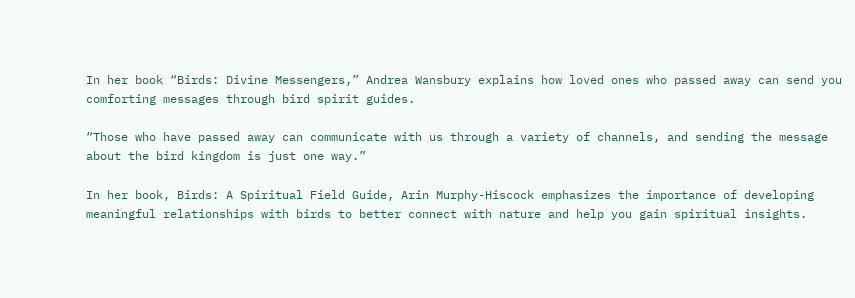In her book “Birds: Divine Messengers,” Andrea Wansbury explains how loved ones who passed away can send you comforting messages through bird spirit guides.

“Those who have passed away can communicate with us through a variety of channels, and sending the message about the bird kingdom is just one way.”

In her book, Birds: A Spiritual Field Guide, Arin Murphy-Hiscock emphasizes the importance of developing meaningful relationships with birds to better connect with nature and help you gain spiritual insights.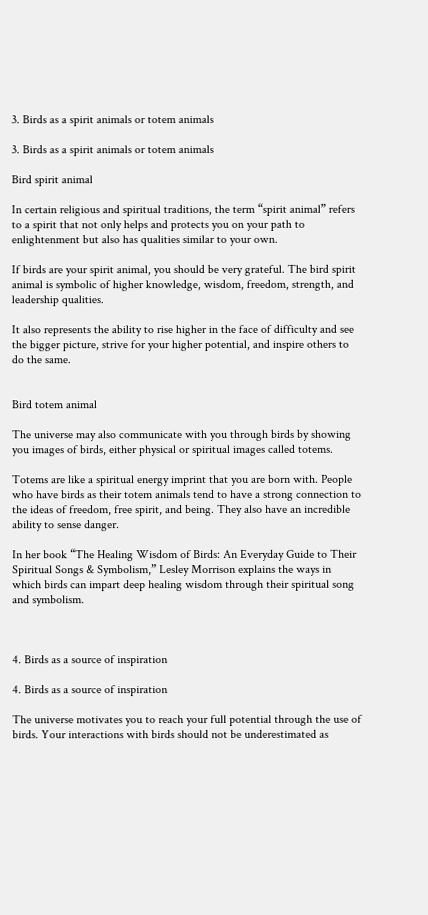3. Birds as a spirit animals or totem animals

3. Birds as a spirit animals or totem animals

Bird spirit animal

In certain religious and spiritual traditions, the term “spirit animal” refers to a spirit that not only helps and protects you on your path to enlightenment but also has qualities similar to your own.

If birds are your spirit animal, you should be very grateful. The bird spirit animal is symbolic of higher knowledge, wisdom, freedom, strength, and leadership qualities.

It also represents the ability to rise higher in the face of difficulty and see the bigger picture, strive for your higher potential, and inspire others to do the same.


Bird totem animal

The universe may also communicate with you through birds by showing you images of birds, either physical or spiritual images called totems.

Totems are like a spiritual energy imprint that you are born with. People who have birds as their totem animals tend to have a strong connection to the ideas of freedom, free spirit, and being. They also have an incredible ability to sense danger.

In her book “The Healing Wisdom of Birds: An Everyday Guide to Their Spiritual Songs & Symbolism,” Lesley Morrison explains the ways in which birds can impart deep healing wisdom through their spiritual song and symbolism.



4. Birds as a source of inspiration

4. Birds as a source of inspiration

The universe motivates you to reach your full potential through the use of birds. Your interactions with birds should not be underestimated as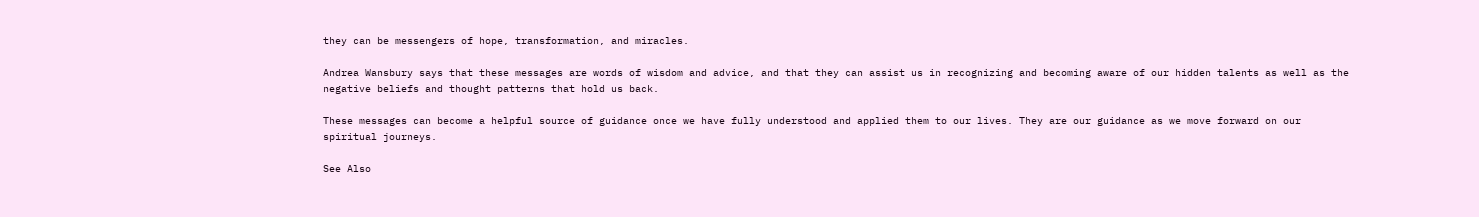they can be messengers of hope, transformation, and miracles.

Andrea Wansbury says that these messages are words of wisdom and advice, and that they can assist us in recognizing and becoming aware of our hidden talents as well as the negative beliefs and thought patterns that hold us back.

These messages can become a helpful source of guidance once we have fully understood and applied them to our lives. They are our guidance as we move forward on our spiritual journeys.

See Also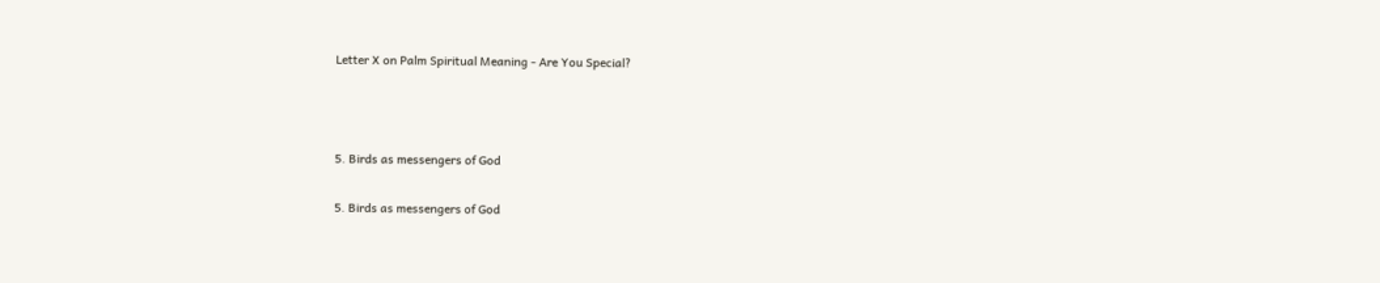Letter X on Palm Spiritual Meaning - Are You Special?



5. Birds as messengers of God

5. Birds as messengers of God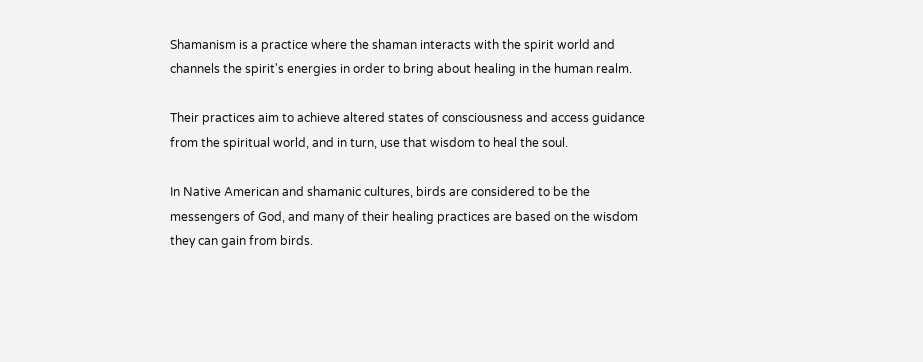Shamanism is a practice where the shaman interacts with the spirit world and channels the spirit's energies in order to bring about healing in the human realm.

Their practices aim to achieve altered states of consciousness and access guidance from the spiritual world, and in turn, use that wisdom to heal the soul.

In Native American and shamanic cultures, birds are considered to be the messengers of God, and many of their healing practices are based on the wisdom they can gain from birds.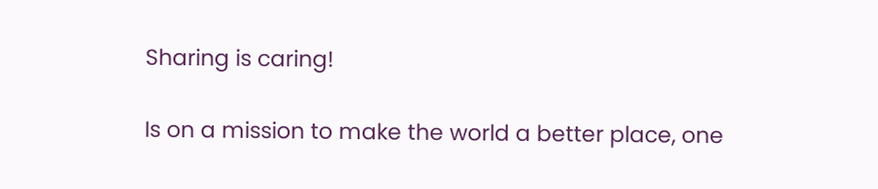Sharing is caring!

Is on a mission to make the world a better place, one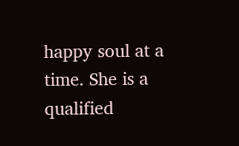happy soul at a time. She is a qualified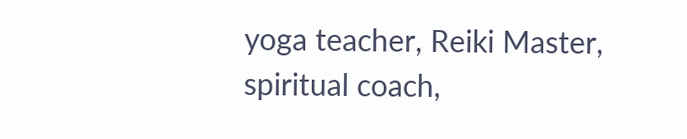yoga teacher, Reiki Master, spiritual coach,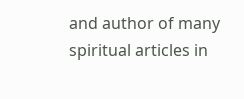and author of many spiritual articles in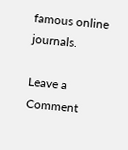famous online journals.

Leave a Comment